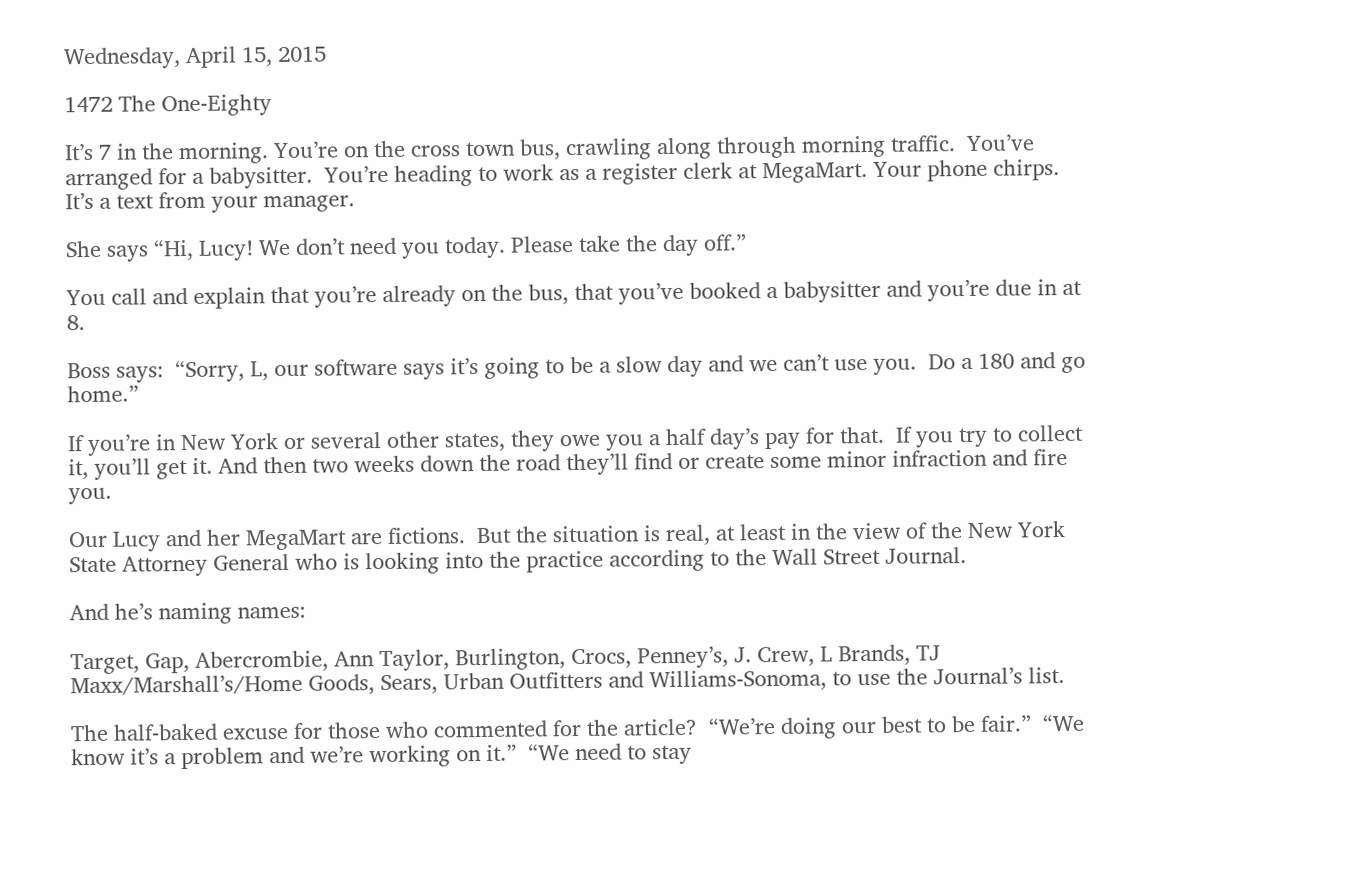Wednesday, April 15, 2015

1472 The One-Eighty

It’s 7 in the morning. You’re on the cross town bus, crawling along through morning traffic.  You’ve arranged for a babysitter.  You’re heading to work as a register clerk at MegaMart. Your phone chirps.  It’s a text from your manager.

She says “Hi, Lucy! We don’t need you today. Please take the day off.”

You call and explain that you’re already on the bus, that you’ve booked a babysitter and you’re due in at 8.

Boss says:  “Sorry, L, our software says it’s going to be a slow day and we can’t use you.  Do a 180 and go home.”

If you’re in New York or several other states, they owe you a half day’s pay for that.  If you try to collect it, you’ll get it. And then two weeks down the road they’ll find or create some minor infraction and fire you.

Our Lucy and her MegaMart are fictions.  But the situation is real, at least in the view of the New York State Attorney General who is looking into the practice according to the Wall Street Journal.

And he’s naming names:

Target, Gap, Abercrombie, Ann Taylor, Burlington, Crocs, Penney’s, J. Crew, L Brands, TJ Maxx/Marshall’s/Home Goods, Sears, Urban Outfitters and Williams-Sonoma, to use the Journal’s list.

The half-baked excuse for those who commented for the article?  “We’re doing our best to be fair.”  “We know it’s a problem and we’re working on it.”  “We need to stay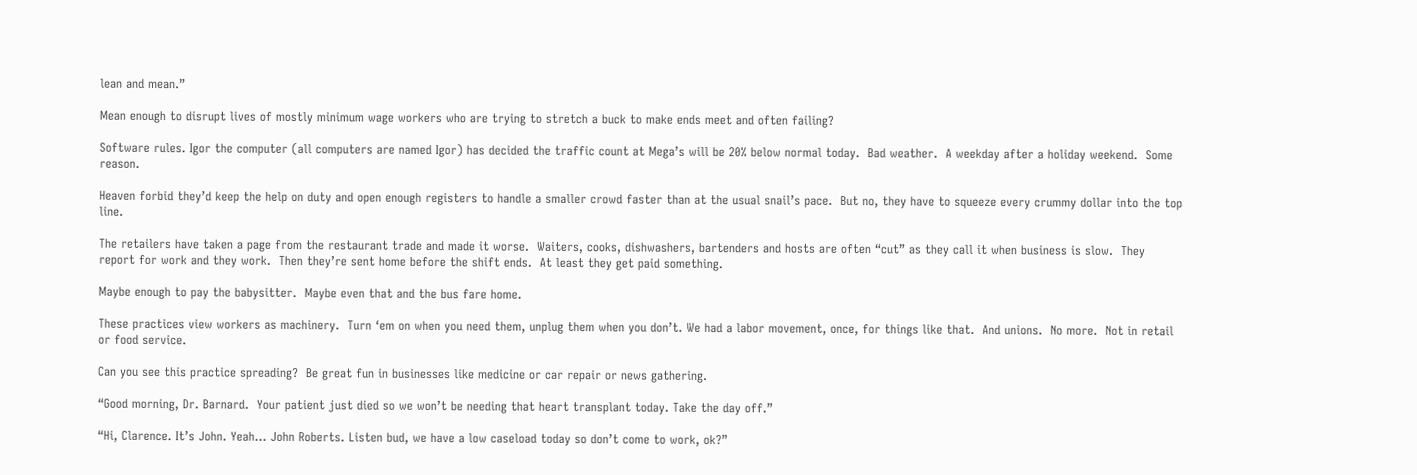lean and mean.”

Mean enough to disrupt lives of mostly minimum wage workers who are trying to stretch a buck to make ends meet and often failing?

Software rules. Igor the computer (all computers are named Igor) has decided the traffic count at Mega’s will be 20% below normal today.  Bad weather.  A weekday after a holiday weekend.  Some reason.

Heaven forbid they’d keep the help on duty and open enough registers to handle a smaller crowd faster than at the usual snail’s pace.  But no, they have to squeeze every crummy dollar into the top line.

The retailers have taken a page from the restaurant trade and made it worse.  Waiters, cooks, dishwashers, bartenders and hosts are often “cut” as they call it when business is slow.  They report for work and they work.  Then they’re sent home before the shift ends.  At least they get paid something.

Maybe enough to pay the babysitter.  Maybe even that and the bus fare home.

These practices view workers as machinery.  Turn ‘em on when you need them, unplug them when you don’t. We had a labor movement, once, for things like that.  And unions.  No more.  Not in retail or food service.

Can you see this practice spreading?  Be great fun in businesses like medicine or car repair or news gathering.

“Good morning, Dr. Barnard.  Your patient just died so we won’t be needing that heart transplant today. Take the day off.”

“Hi, Clarence. It’s John. Yeah… John Roberts. Listen bud, we have a low caseload today so don’t come to work, ok?”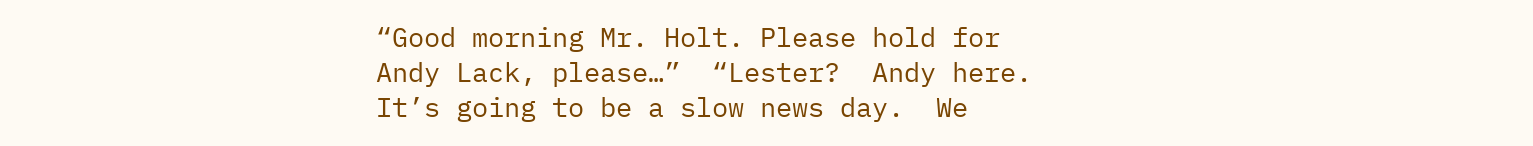“Good morning Mr. Holt. Please hold for Andy Lack, please…”  “Lester?  Andy here. It’s going to be a slow news day.  We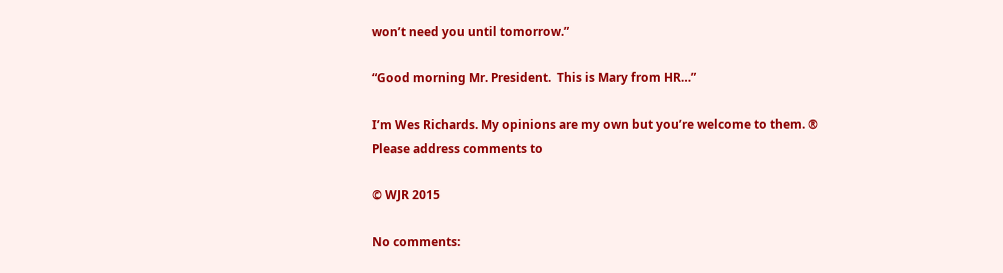won’t need you until tomorrow.”

“Good morning Mr. President.  This is Mary from HR…”

I’m Wes Richards. My opinions are my own but you’re welcome to them. ®
Please address comments to

© WJR 2015

No comments: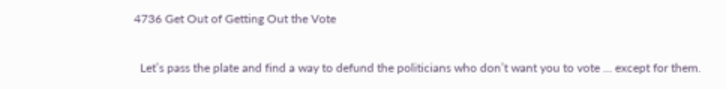4736 Get Out of Getting Out the Vote

  Let’s pass the plate and find a way to defund the politicians who don’t want you to vote … except for them.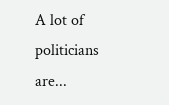A lot of politicians are...